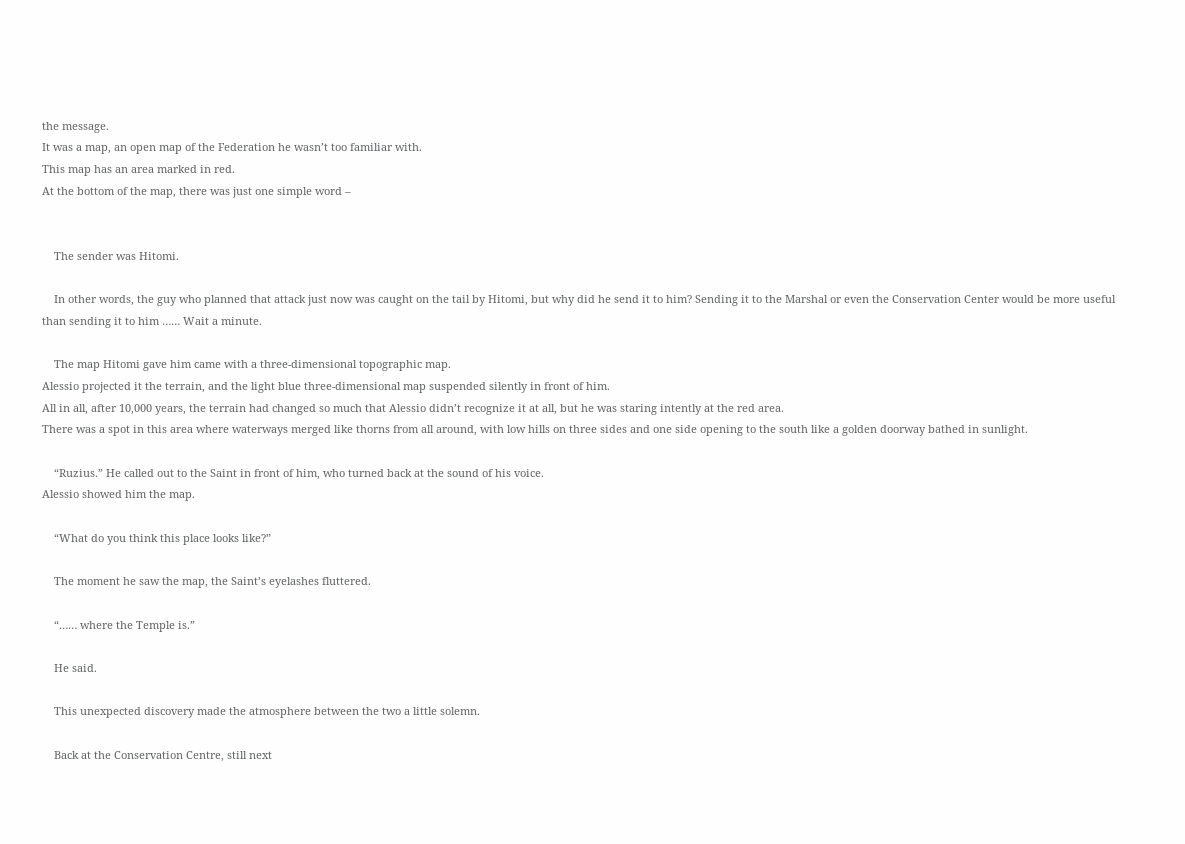the message.
It was a map, an open map of the Federation he wasn’t too familiar with.
This map has an area marked in red.
At the bottom of the map, there was just one simple word –


    The sender was Hitomi.

    In other words, the guy who planned that attack just now was caught on the tail by Hitomi, but why did he send it to him? Sending it to the Marshal or even the Conservation Center would be more useful than sending it to him …… Wait a minute.

    The map Hitomi gave him came with a three-dimensional topographic map.
Alessio projected it the terrain, and the light blue three-dimensional map suspended silently in front of him.
All in all, after 10,000 years, the terrain had changed so much that Alessio didn’t recognize it at all, but he was staring intently at the red area.
There was a spot in this area where waterways merged like thorns from all around, with low hills on three sides and one side opening to the south like a golden doorway bathed in sunlight.

    “Ruzius.” He called out to the Saint in front of him, who turned back at the sound of his voice.
Alessio showed him the map.

    “What do you think this place looks like?”

    The moment he saw the map, the Saint’s eyelashes fluttered.

    “…… where the Temple is.”

    He said.

    This unexpected discovery made the atmosphere between the two a little solemn.

    Back at the Conservation Centre, still next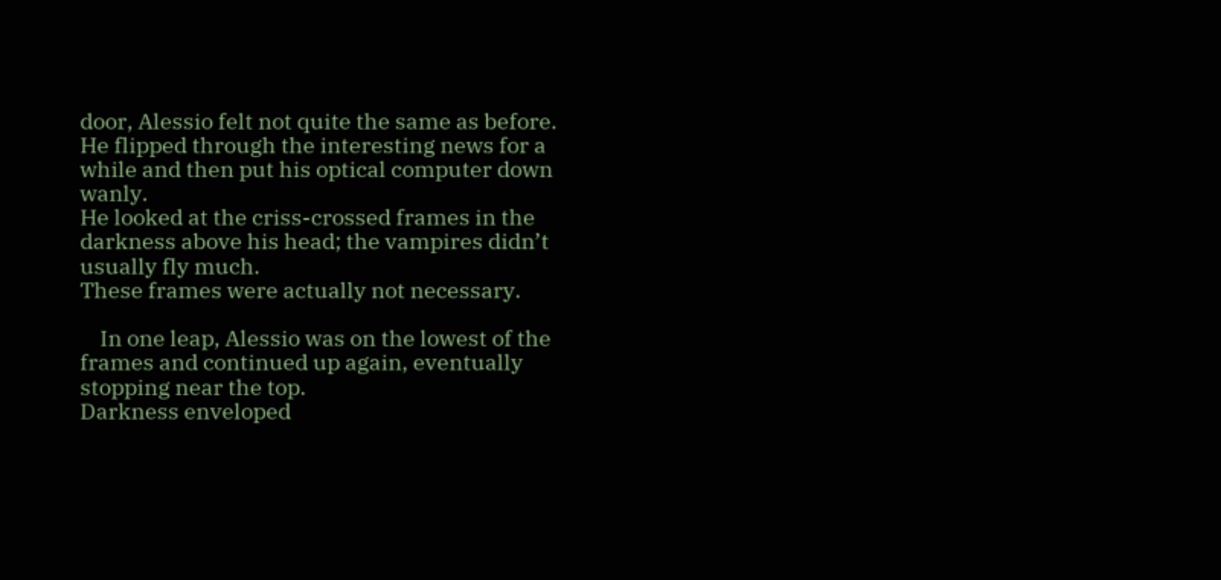door, Alessio felt not quite the same as before.
He flipped through the interesting news for a while and then put his optical computer down wanly.
He looked at the criss-crossed frames in the darkness above his head; the vampires didn’t usually fly much.
These frames were actually not necessary.

    In one leap, Alessio was on the lowest of the frames and continued up again, eventually stopping near the top.
Darkness enveloped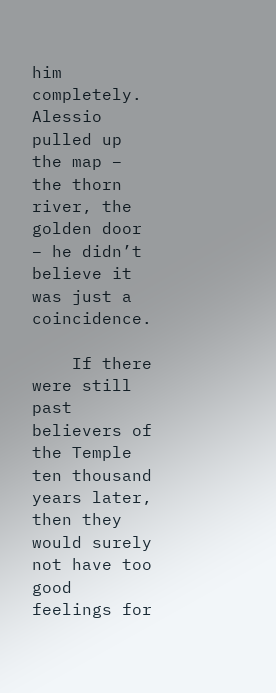him completely.
Alessio pulled up the map – the thorn river, the golden door – he didn’t believe it was just a coincidence.

    If there were still past believers of the Temple ten thousand years later, then they would surely not have too good feelings for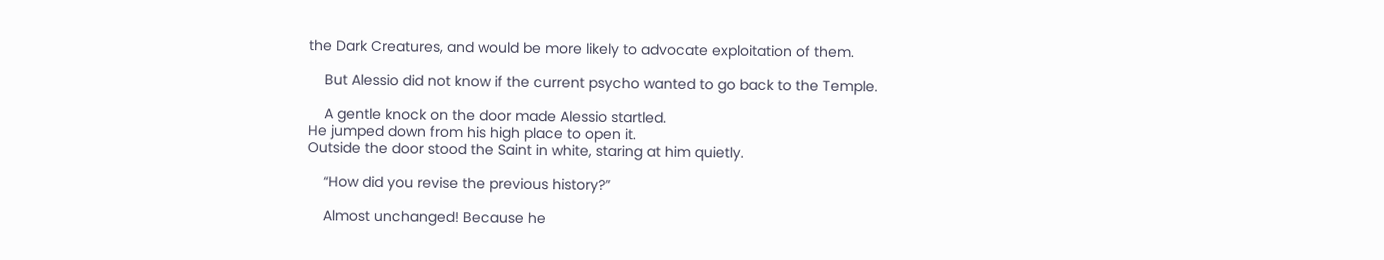the Dark Creatures, and would be more likely to advocate exploitation of them.

    But Alessio did not know if the current psycho wanted to go back to the Temple.

    A gentle knock on the door made Alessio startled.
He jumped down from his high place to open it.
Outside the door stood the Saint in white, staring at him quietly.

    “How did you revise the previous history?”

    Almost unchanged! Because he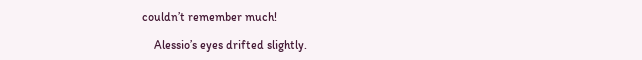couldn’t remember much!

    Alessio’s eyes drifted slightly.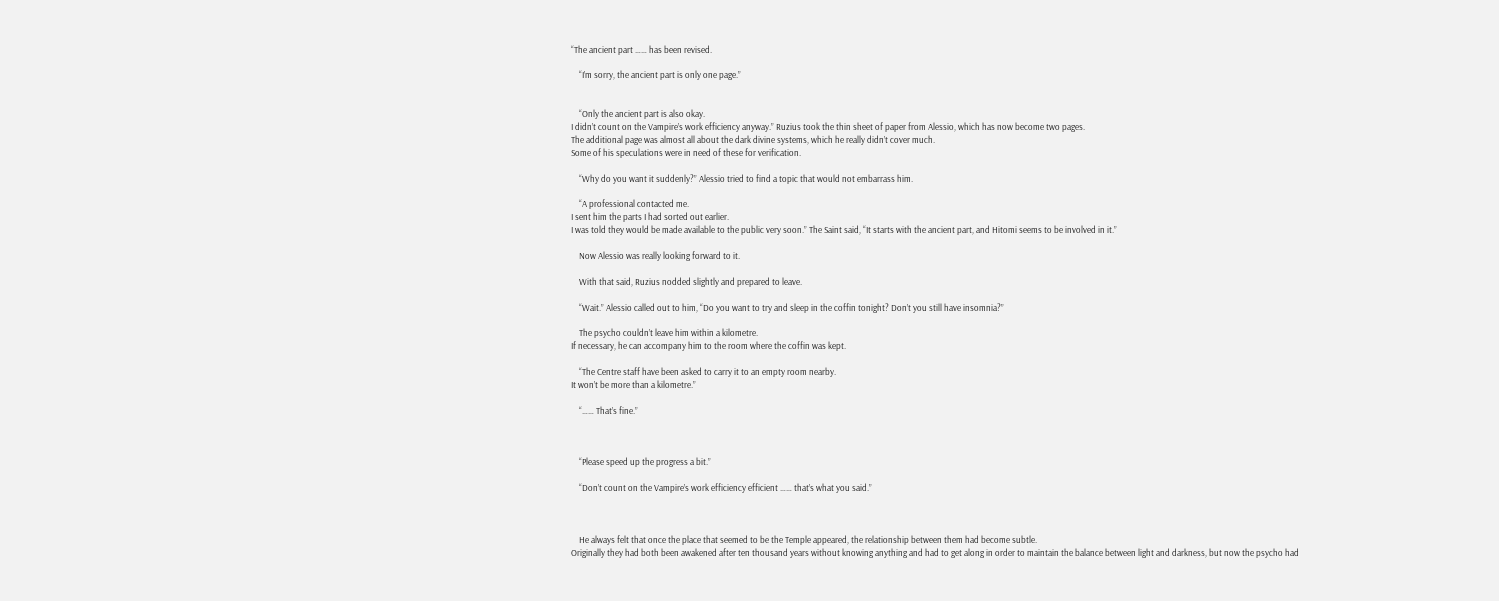“The ancient part …… has been revised.

    “I’m sorry, the ancient part is only one page.”


    “Only the ancient part is also okay.
I didn’t count on the Vampire’s work efficiency anyway.” Ruzius took the thin sheet of paper from Alessio, which has now become two pages.
The additional page was almost all about the dark divine systems, which he really didn’t cover much.
Some of his speculations were in need of these for verification.

    “Why do you want it suddenly?” Alessio tried to find a topic that would not embarrass him.

    “A professional contacted me.
I sent him the parts I had sorted out earlier.
I was told they would be made available to the public very soon.” The Saint said, “It starts with the ancient part, and Hitomi seems to be involved in it.”

    Now Alessio was really looking forward to it.

    With that said, Ruzius nodded slightly and prepared to leave.

    “Wait.” Alessio called out to him, “Do you want to try and sleep in the coffin tonight? Don’t you still have insomnia?”

    The psycho couldn’t leave him within a kilometre.
If necessary, he can accompany him to the room where the coffin was kept.

    “The Centre staff have been asked to carry it to an empty room nearby.
It won’t be more than a kilometre.”

    “…… That’s fine.”



    “Please speed up the progress a bit.”

    “Don’t count on the Vampire’s work efficiency efficient …… that’s what you said.”



    He always felt that once the place that seemed to be the Temple appeared, the relationship between them had become subtle.
Originally they had both been awakened after ten thousand years without knowing anything and had to get along in order to maintain the balance between light and darkness, but now the psycho had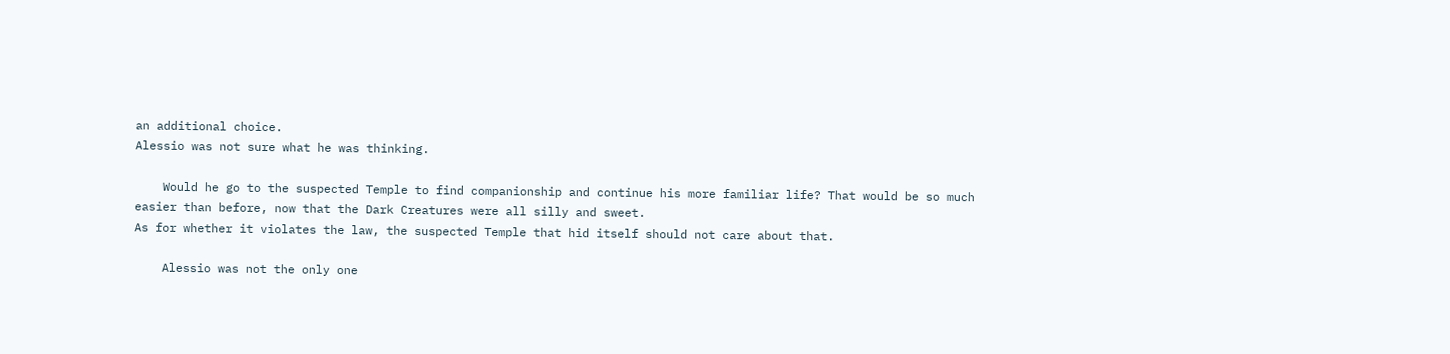an additional choice.
Alessio was not sure what he was thinking.

    Would he go to the suspected Temple to find companionship and continue his more familiar life? That would be so much easier than before, now that the Dark Creatures were all silly and sweet.
As for whether it violates the law, the suspected Temple that hid itself should not care about that.

    Alessio was not the only one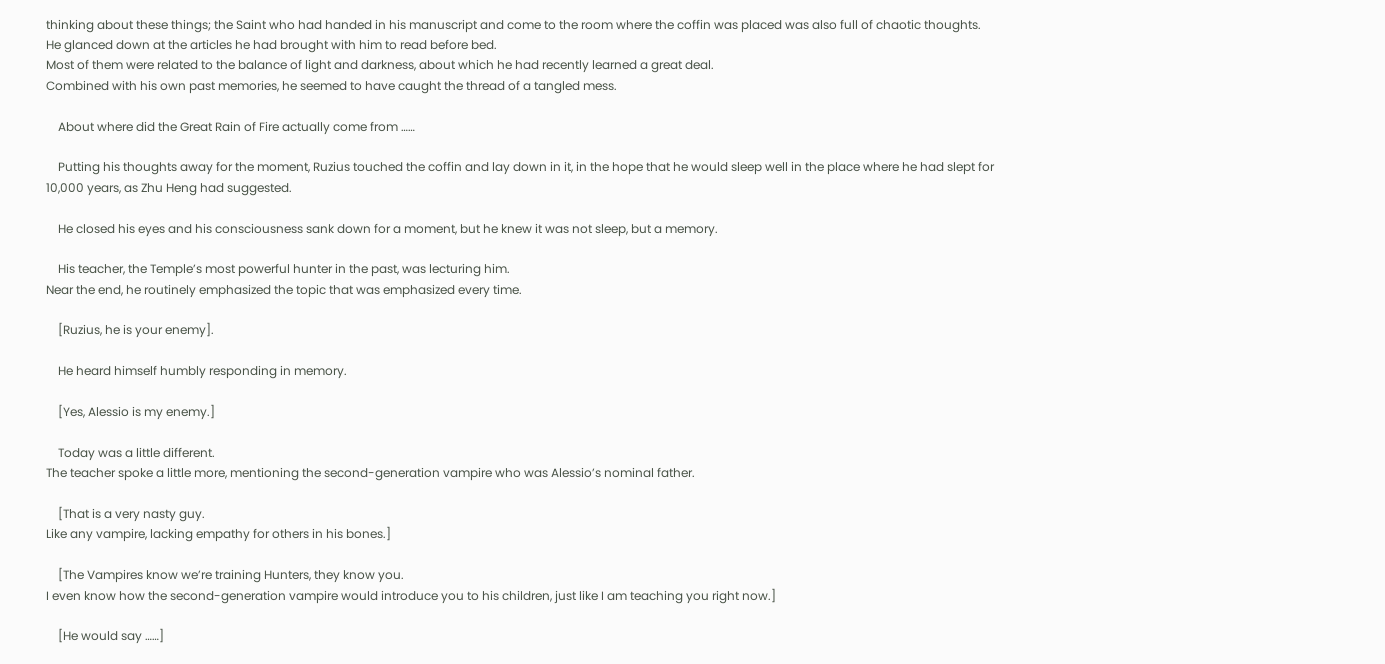thinking about these things; the Saint who had handed in his manuscript and come to the room where the coffin was placed was also full of chaotic thoughts.
He glanced down at the articles he had brought with him to read before bed.
Most of them were related to the balance of light and darkness, about which he had recently learned a great deal.
Combined with his own past memories, he seemed to have caught the thread of a tangled mess.

    About where did the Great Rain of Fire actually come from ……

    Putting his thoughts away for the moment, Ruzius touched the coffin and lay down in it, in the hope that he would sleep well in the place where he had slept for 10,000 years, as Zhu Heng had suggested.

    He closed his eyes and his consciousness sank down for a moment, but he knew it was not sleep, but a memory.

    His teacher, the Temple’s most powerful hunter in the past, was lecturing him.
Near the end, he routinely emphasized the topic that was emphasized every time.

    [Ruzius, he is your enemy].

    He heard himself humbly responding in memory.

    [Yes, Alessio is my enemy.]

    Today was a little different.
The teacher spoke a little more, mentioning the second-generation vampire who was Alessio’s nominal father.

    [That is a very nasty guy.
Like any vampire, lacking empathy for others in his bones.]

    [The Vampires know we’re training Hunters, they know you.
I even know how the second-generation vampire would introduce you to his children, just like I am teaching you right now.]

    [He would say ……]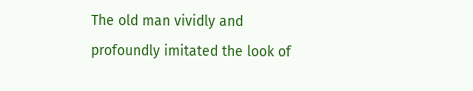The old man vividly and profoundly imitated the look of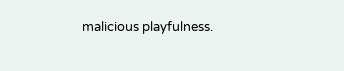malicious playfulness.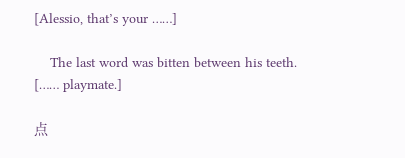[Alessio, that’s your ……]

    The last word was bitten between his teeth.
[…… playmate.]

点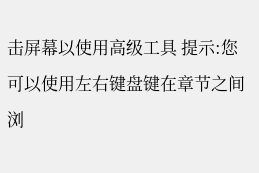击屏幕以使用高级工具 提示:您可以使用左右键盘键在章节之间浏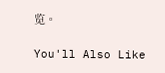览。

You'll Also Like